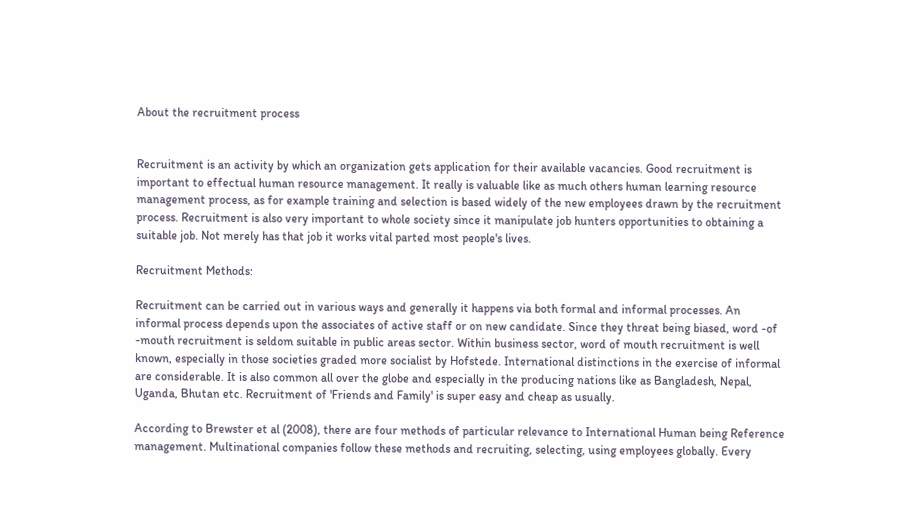About the recruitment process


Recruitment is an activity by which an organization gets application for their available vacancies. Good recruitment is important to effectual human resource management. It really is valuable like as much others human learning resource management process, as for example training and selection is based widely of the new employees drawn by the recruitment process. Recruitment is also very important to whole society since it manipulate job hunters opportunities to obtaining a suitable job. Not merely has that job it works vital parted most people's lives.

Recruitment Methods:

Recruitment can be carried out in various ways and generally it happens via both formal and informal processes. An informal process depends upon the associates of active staff or on new candidate. Since they threat being biased, word -of -mouth recruitment is seldom suitable in public areas sector. Within business sector, word of mouth recruitment is well known, especially in those societies graded more socialist by Hofstede. International distinctions in the exercise of informal are considerable. It is also common all over the globe and especially in the producing nations like as Bangladesh, Nepal, Uganda, Bhutan etc. Recruitment of 'Friends and Family' is super easy and cheap as usually.

According to Brewster et al (2008), there are four methods of particular relevance to International Human being Reference management. Multinational companies follow these methods and recruiting, selecting, using employees globally. Every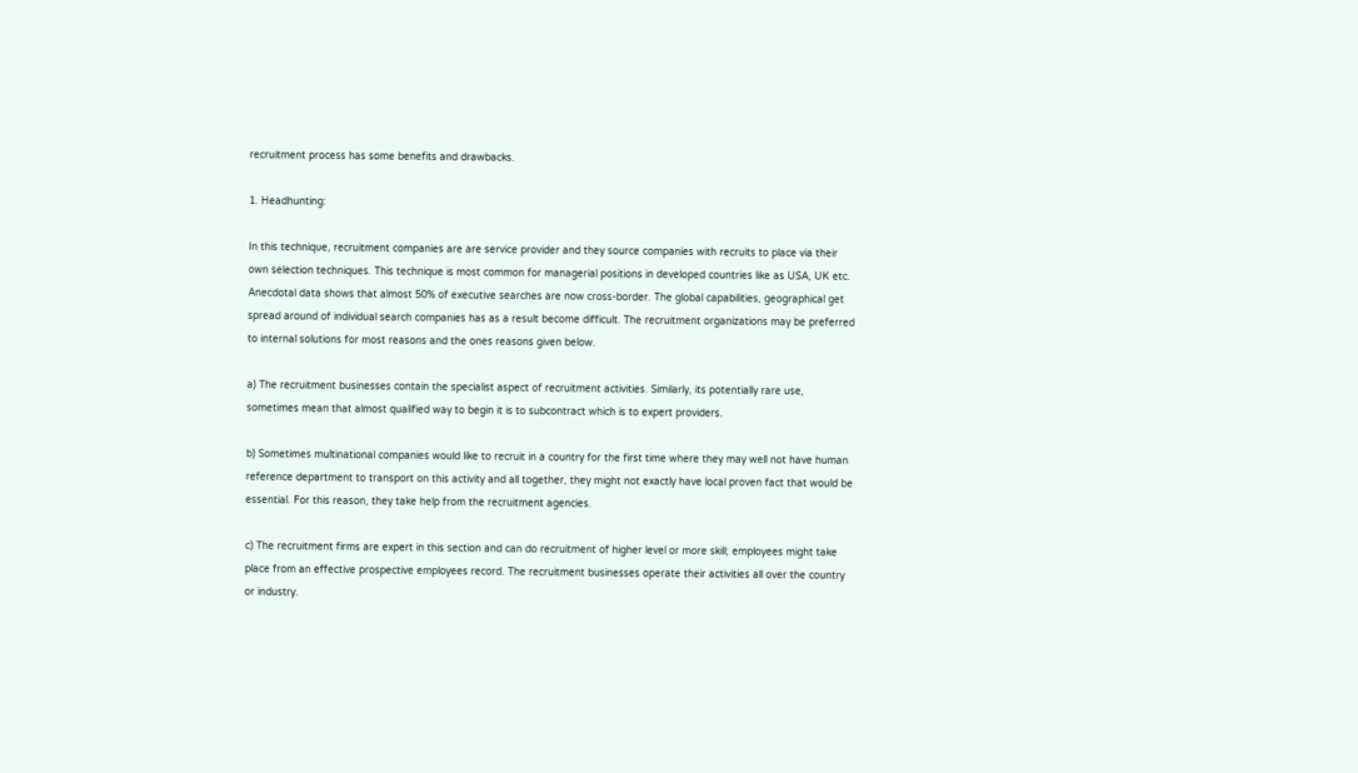recruitment process has some benefits and drawbacks.

1. Headhunting:

In this technique, recruitment companies are are service provider and they source companies with recruits to place via their own selection techniques. This technique is most common for managerial positions in developed countries like as USA, UK etc. Anecdotal data shows that almost 50% of executive searches are now cross-border. The global capabilities, geographical get spread around of individual search companies has as a result become difficult. The recruitment organizations may be preferred to internal solutions for most reasons and the ones reasons given below.

a) The recruitment businesses contain the specialist aspect of recruitment activities. Similarly, its potentially rare use, sometimes mean that almost qualified way to begin it is to subcontract which is to expert providers.

b) Sometimes multinational companies would like to recruit in a country for the first time where they may well not have human reference department to transport on this activity and all together, they might not exactly have local proven fact that would be essential. For this reason, they take help from the recruitment agencies.

c) The recruitment firms are expert in this section and can do recruitment of higher level or more skill; employees might take place from an effective prospective employees record. The recruitment businesses operate their activities all over the country or industry.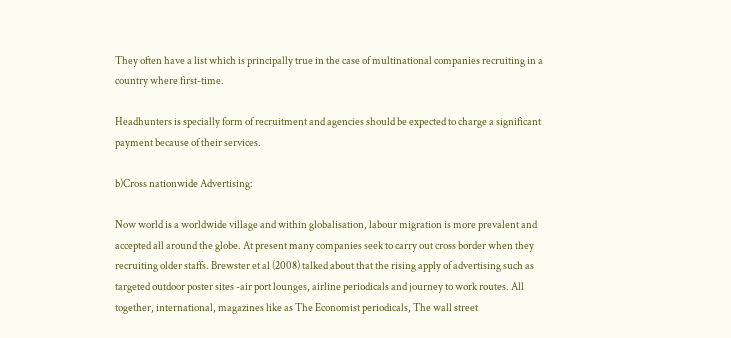They often have a list which is principally true in the case of multinational companies recruiting in a country where first-time.

Headhunters is specially form of recruitment and agencies should be expected to charge a significant payment because of their services.

b)Cross nationwide Advertising:

Now world is a worldwide village and within globalisation, labour migration is more prevalent and accepted all around the globe. At present many companies seek to carry out cross border when they recruiting older staffs. Brewster et al (2008) talked about that the rising apply of advertising such as targeted outdoor poster sites -air port lounges, airline periodicals and journey to work routes. All together, international, magazines like as The Economist periodicals, The wall street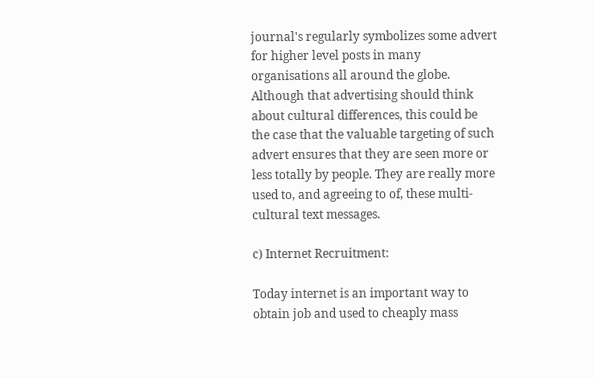journal's regularly symbolizes some advert for higher level posts in many organisations all around the globe. Although that advertising should think about cultural differences, this could be the case that the valuable targeting of such advert ensures that they are seen more or less totally by people. They are really more used to, and agreeing to of, these multi-cultural text messages.

c) Internet Recruitment:

Today internet is an important way to obtain job and used to cheaply mass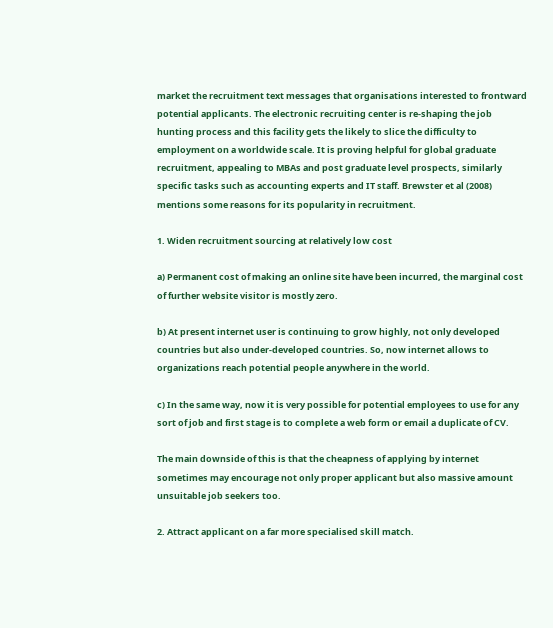market the recruitment text messages that organisations interested to frontward potential applicants. The electronic recruiting center is re-shaping the job hunting process and this facility gets the likely to slice the difficulty to employment on a worldwide scale. It is proving helpful for global graduate recruitment, appealing to MBAs and post graduate level prospects, similarly specific tasks such as accounting experts and IT staff. Brewster et al (2008) mentions some reasons for its popularity in recruitment.

1. Widen recruitment sourcing at relatively low cost

a) Permanent cost of making an online site have been incurred, the marginal cost of further website visitor is mostly zero.

b) At present internet user is continuing to grow highly, not only developed countries but also under-developed countries. So, now internet allows to organizations reach potential people anywhere in the world.

c) In the same way, now it is very possible for potential employees to use for any sort of job and first stage is to complete a web form or email a duplicate of CV.

The main downside of this is that the cheapness of applying by internet sometimes may encourage not only proper applicant but also massive amount unsuitable job seekers too.

2. Attract applicant on a far more specialised skill match.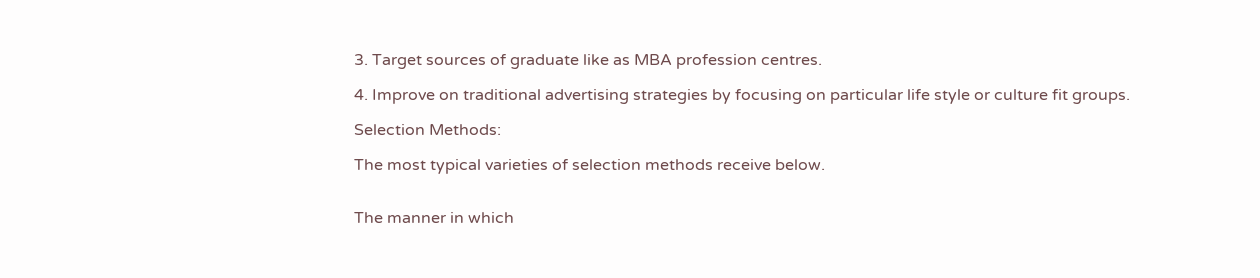3. Target sources of graduate like as MBA profession centres.

4. Improve on traditional advertising strategies by focusing on particular life style or culture fit groups.

Selection Methods:

The most typical varieties of selection methods receive below.


The manner in which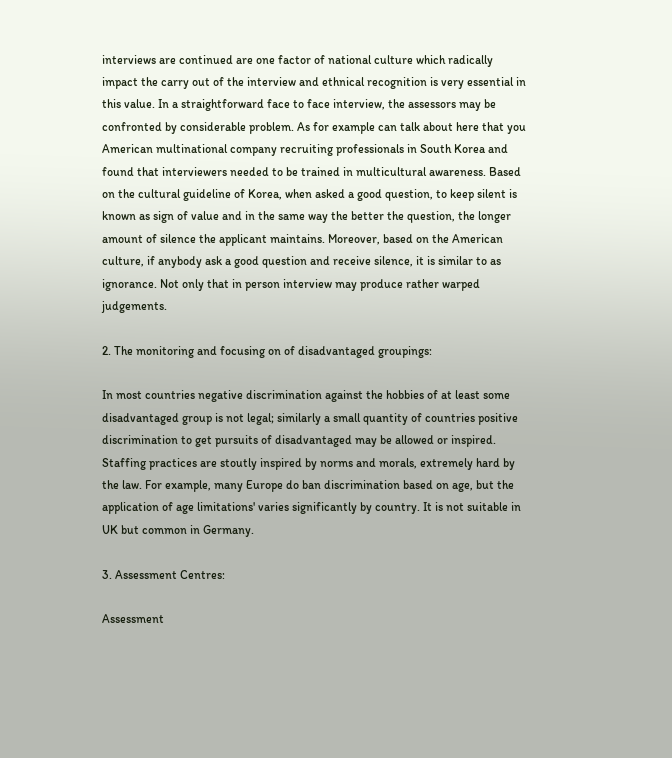interviews are continued are one factor of national culture which radically impact the carry out of the interview and ethnical recognition is very essential in this value. In a straightforward face to face interview, the assessors may be confronted by considerable problem. As for example can talk about here that you American multinational company recruiting professionals in South Korea and found that interviewers needed to be trained in multicultural awareness. Based on the cultural guideline of Korea, when asked a good question, to keep silent is known as sign of value and in the same way the better the question, the longer amount of silence the applicant maintains. Moreover, based on the American culture, if anybody ask a good question and receive silence, it is similar to as ignorance. Not only that in person interview may produce rather warped judgements.

2. The monitoring and focusing on of disadvantaged groupings:

In most countries negative discrimination against the hobbies of at least some disadvantaged group is not legal; similarly a small quantity of countries positive discrimination to get pursuits of disadvantaged may be allowed or inspired. Staffing practices are stoutly inspired by norms and morals, extremely hard by the law. For example, many Europe do ban discrimination based on age, but the application of age limitations' varies significantly by country. It is not suitable in UK but common in Germany.

3. Assessment Centres:

Assessment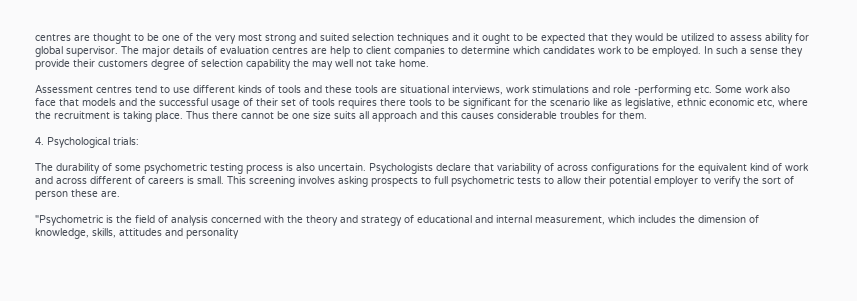centres are thought to be one of the very most strong and suited selection techniques and it ought to be expected that they would be utilized to assess ability for global supervisor. The major details of evaluation centres are help to client companies to determine which candidates work to be employed. In such a sense they provide their customers degree of selection capability the may well not take home.

Assessment centres tend to use different kinds of tools and these tools are situational interviews, work stimulations and role -performing etc. Some work also face that models and the successful usage of their set of tools requires there tools to be significant for the scenario like as legislative, ethnic economic etc, where the recruitment is taking place. Thus there cannot be one size suits all approach and this causes considerable troubles for them.

4. Psychological trials:

The durability of some psychometric testing process is also uncertain. Psychologists declare that variability of across configurations for the equivalent kind of work and across different of careers is small. This screening involves asking prospects to full psychometric tests to allow their potential employer to verify the sort of person these are.

"Psychometric is the field of analysis concerned with the theory and strategy of educational and internal measurement, which includes the dimension of knowledge, skills, attitudes and personality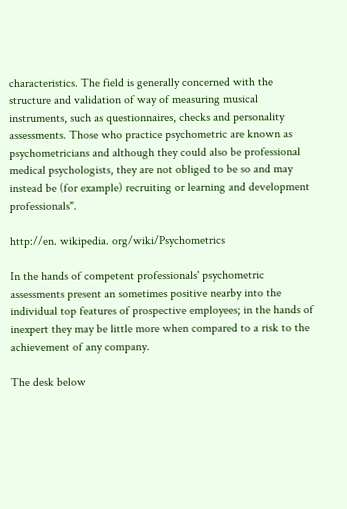characteristics. The field is generally concerned with the structure and validation of way of measuring musical instruments, such as questionnaires, checks and personality assessments. Those who practice psychometric are known as psychometricians and although they could also be professional medical psychologists, they are not obliged to be so and may instead be (for example) recruiting or learning and development professionals".

http://en. wikipedia. org/wiki/Psychometrics

In the hands of competent professionals' psychometric assessments present an sometimes positive nearby into the individual top features of prospective employees; in the hands of inexpert they may be little more when compared to a risk to the achievement of any company.

The desk below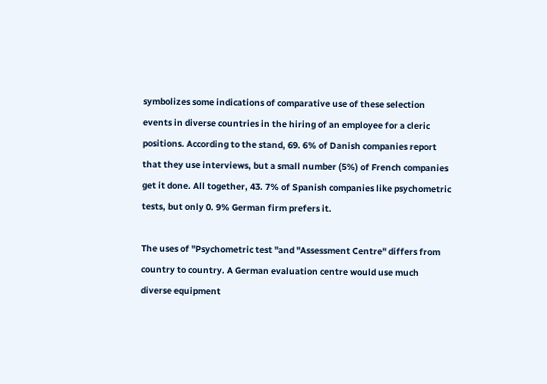symbolizes some indications of comparative use of these selection events in diverse countries in the hiring of an employee for a cleric positions. According to the stand, 69. 6% of Danish companies report that they use interviews, but a small number (5%) of French companies get it done. All together, 43. 7% of Spanish companies like psychometric tests, but only 0. 9% German firm prefers it.

The uses of "Psychometric test "and "Assessment Centre" differs from country to country. A German evaluation centre would use much diverse equipment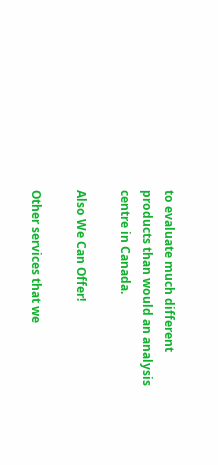to evaluate much different products than would an analysis centre in Canada.

Also We Can Offer!

Other services that we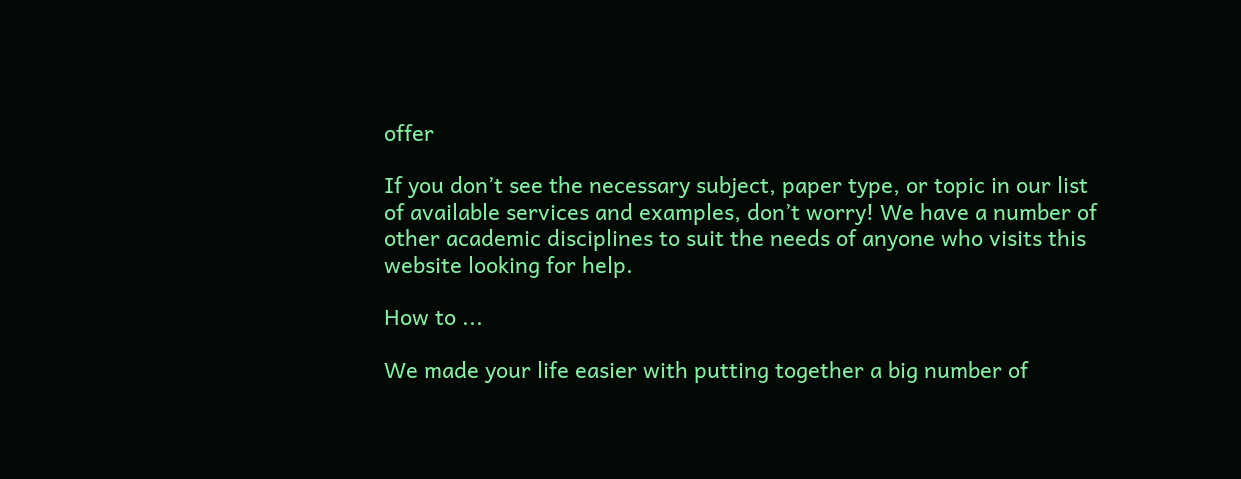offer

If you don’t see the necessary subject, paper type, or topic in our list of available services and examples, don’t worry! We have a number of other academic disciplines to suit the needs of anyone who visits this website looking for help.

How to ...

We made your life easier with putting together a big number of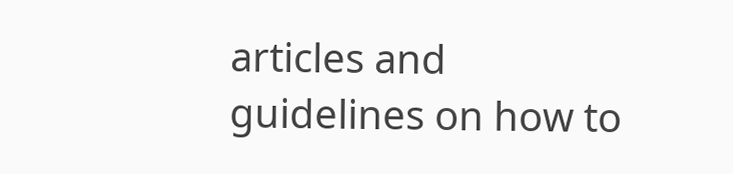articles and guidelines on how to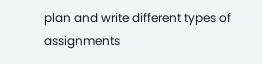plan and write different types of assignments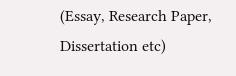(Essay, Research Paper, Dissertation etc)